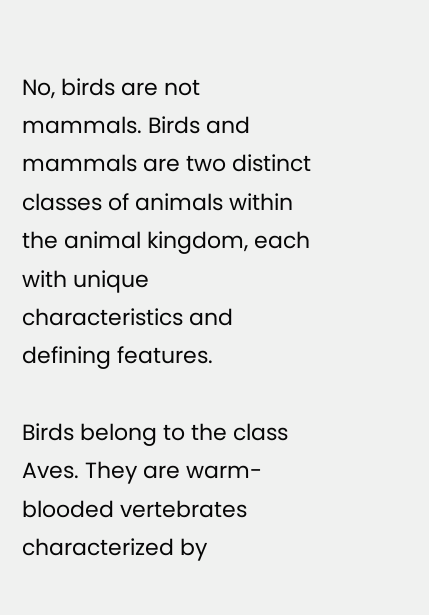No, birds are not mammals. Birds and mammals are two distinct classes of animals within the animal kingdom, each with unique characteristics and defining features.

Birds belong to the class Aves. They are warm-blooded vertebrates characterized by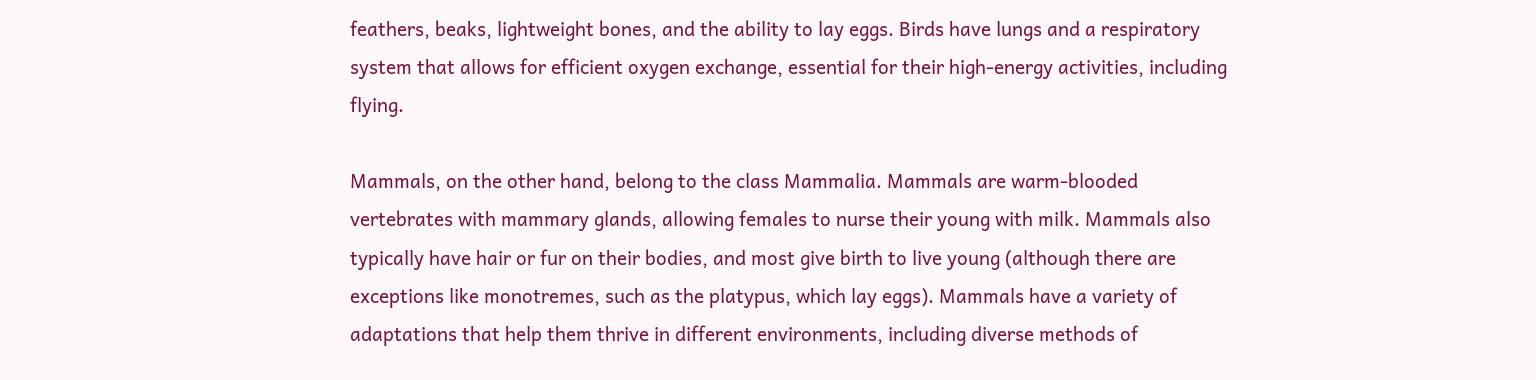feathers, beaks, lightweight bones, and the ability to lay eggs. Birds have lungs and a respiratory system that allows for efficient oxygen exchange, essential for their high-energy activities, including flying.

Mammals, on the other hand, belong to the class Mammalia. Mammals are warm-blooded vertebrates with mammary glands, allowing females to nurse their young with milk. Mammals also typically have hair or fur on their bodies, and most give birth to live young (although there are exceptions like monotremes, such as the platypus, which lay eggs). Mammals have a variety of adaptations that help them thrive in different environments, including diverse methods of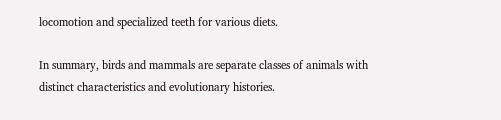locomotion and specialized teeth for various diets.

In summary, birds and mammals are separate classes of animals with distinct characteristics and evolutionary histories.